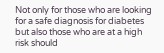Not only for those who are looking for a safe diagnosis for diabetes but also those who are at a high risk should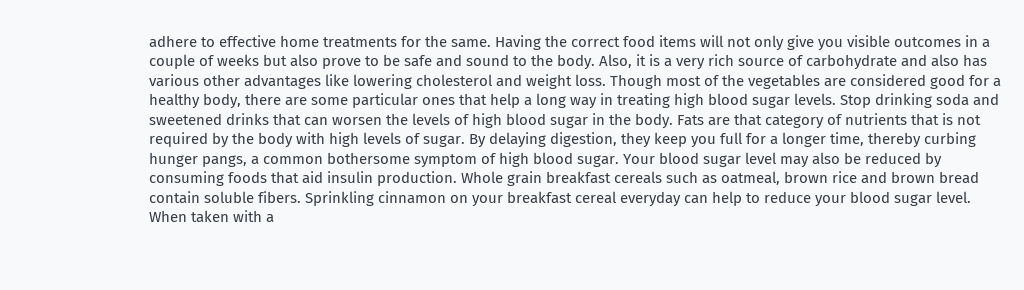adhere to effective home treatments for the same. Having the correct food items will not only give you visible outcomes in a couple of weeks but also prove to be safe and sound to the body. Also, it is a very rich source of carbohydrate and also has various other advantages like lowering cholesterol and weight loss. Though most of the vegetables are considered good for a healthy body, there are some particular ones that help a long way in treating high blood sugar levels. Stop drinking soda and sweetened drinks that can worsen the levels of high blood sugar in the body. Fats are that category of nutrients that is not required by the body with high levels of sugar. By delaying digestion, they keep you full for a longer time, thereby curbing hunger pangs, a common bothersome symptom of high blood sugar. Your blood sugar level may also be reduced by consuming foods that aid insulin production. Whole grain breakfast cereals such as oatmeal, brown rice and brown bread contain soluble fibers. Sprinkling cinnamon on your breakfast cereal everyday can help to reduce your blood sugar level. When taken with a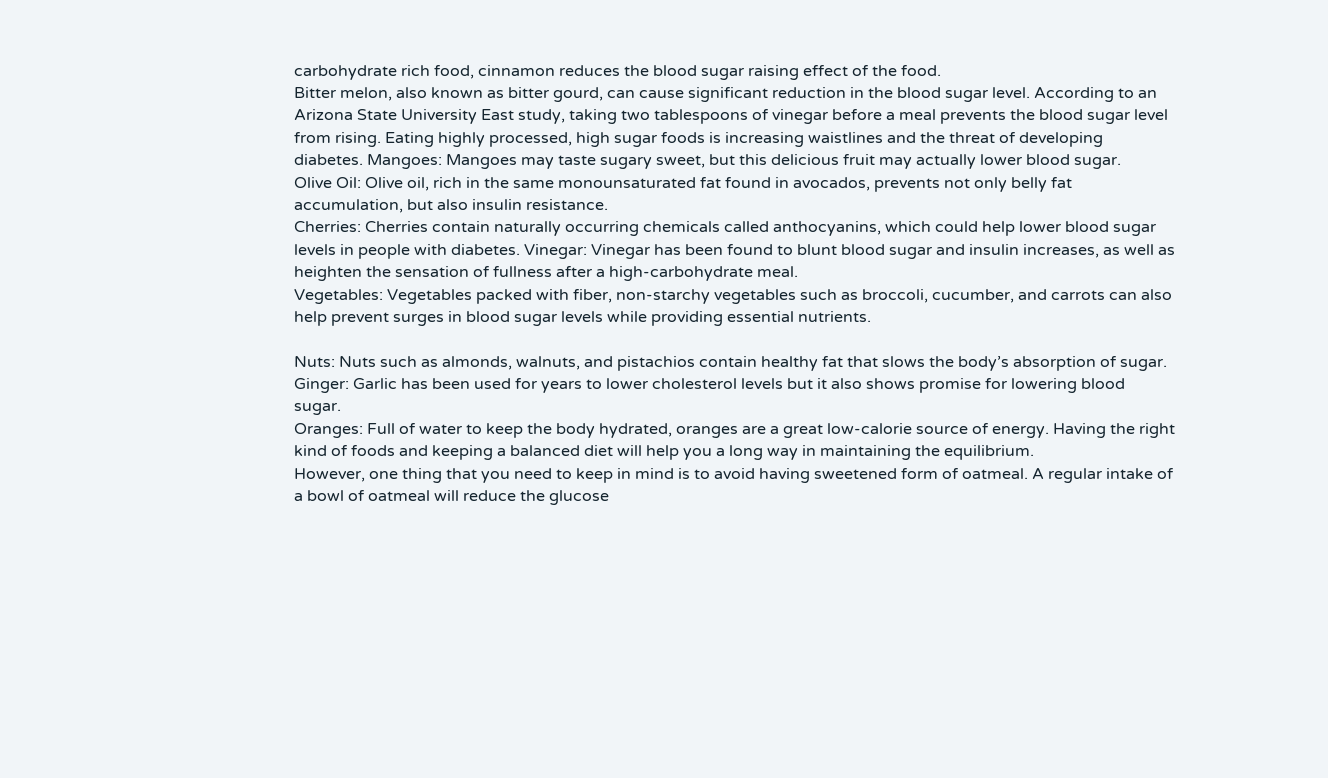carbohydrate rich food, cinnamon reduces the blood sugar raising effect of the food.
Bitter melon, also known as bitter gourd, can cause significant reduction in the blood sugar level. According to an Arizona State University East study, taking two tablespoons of vinegar before a meal prevents the blood sugar level from rising. Eating highly processed, high sugar foods is increasing waistlines and the threat of developing diabetes. Mangoes: Mangoes may taste sugary sweet, but this delicious fruit may actually lower blood sugar.
Olive Oil: Olive oil, rich in the same monounsaturated fat found in avocados, prevents not only belly fat accumulation, but also insulin resistance.
Cherries: Cherries contain naturally occurring chemicals called anthocyanins, which could help lower blood sugar levels in people with diabetes. Vinegar: Vinegar has been found to blunt blood sugar and insulin increases, as well as heighten the sensation of fullness after a high-carbohydrate meal.
Vegetables: Vegetables packed with fiber, non-starchy vegetables such as broccoli, cucumber, and carrots can also help prevent surges in blood sugar levels while providing essential nutrients.

Nuts: Nuts such as almonds, walnuts, and pistachios contain healthy fat that slows the body’s absorption of sugar. Ginger: Garlic has been used for years to lower cholesterol levels but it also shows promise for lowering blood sugar.
Oranges: Full of water to keep the body hydrated, oranges are a great low-calorie source of energy. Having the right kind of foods and keeping a balanced diet will help you a long way in maintaining the equilibrium.
However, one thing that you need to keep in mind is to avoid having sweetened form of oatmeal. A regular intake of a bowl of oatmeal will reduce the glucose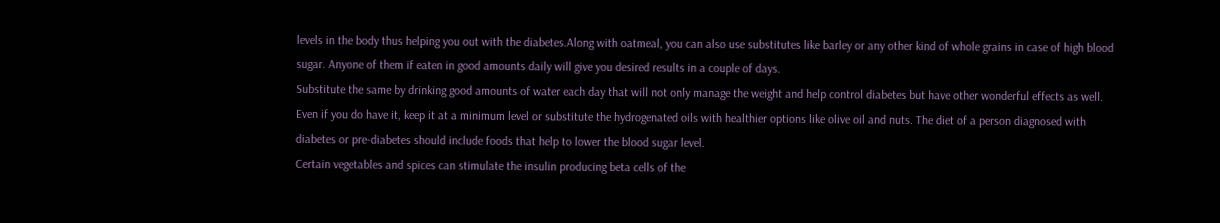levels in the body thus helping you out with the diabetes.Along with oatmeal, you can also use substitutes like barley or any other kind of whole grains in case of high blood sugar. Anyone of them if eaten in good amounts daily will give you desired results in a couple of days.
Substitute the same by drinking good amounts of water each day that will not only manage the weight and help control diabetes but have other wonderful effects as well. Even if you do have it, keep it at a minimum level or substitute the hydrogenated oils with healthier options like olive oil and nuts. The diet of a person diagnosed with diabetes or pre-diabetes should include foods that help to lower the blood sugar level.
Certain vegetables and spices can stimulate the insulin producing beta cells of the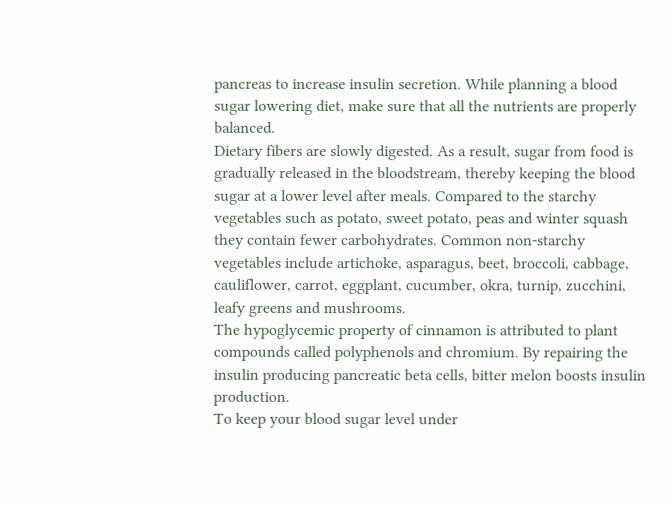pancreas to increase insulin secretion. While planning a blood sugar lowering diet, make sure that all the nutrients are properly balanced.
Dietary fibers are slowly digested. As a result, sugar from food is gradually released in the bloodstream, thereby keeping the blood sugar at a lower level after meals. Compared to the starchy vegetables such as potato, sweet potato, peas and winter squash they contain fewer carbohydrates. Common non-starchy vegetables include artichoke, asparagus, beet, broccoli, cabbage, cauliflower, carrot, eggplant, cucumber, okra, turnip, zucchini, leafy greens and mushrooms.
The hypoglycemic property of cinnamon is attributed to plant compounds called polyphenols and chromium. By repairing the insulin producing pancreatic beta cells, bitter melon boosts insulin production.
To keep your blood sugar level under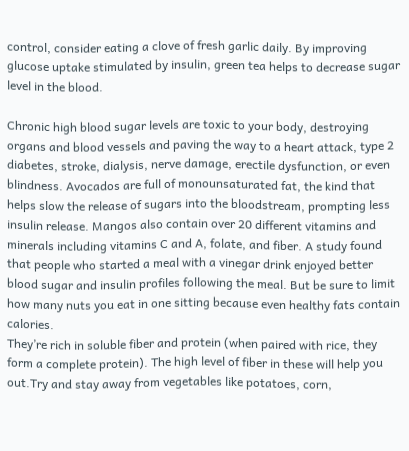control, consider eating a clove of fresh garlic daily. By improving glucose uptake stimulated by insulin, green tea helps to decrease sugar level in the blood.

Chronic high blood sugar levels are toxic to your body, destroying organs and blood vessels and paving the way to a heart attack, type 2 diabetes, stroke, dialysis, nerve damage, erectile dysfunction, or even blindness. Avocados are full of monounsaturated fat, the kind that helps slow the release of sugars into the bloodstream, prompting less insulin release. Mangos also contain over 20 different vitamins and minerals including vitamins C and A, folate, and fiber. A study found that people who started a meal with a vinegar drink enjoyed better blood sugar and insulin profiles following the meal. But be sure to limit how many nuts you eat in one sitting because even healthy fats contain calories.
They’re rich in soluble fiber and protein (when paired with rice, they form a complete protein). The high level of fiber in these will help you out.Try and stay away from vegetables like potatoes, corn,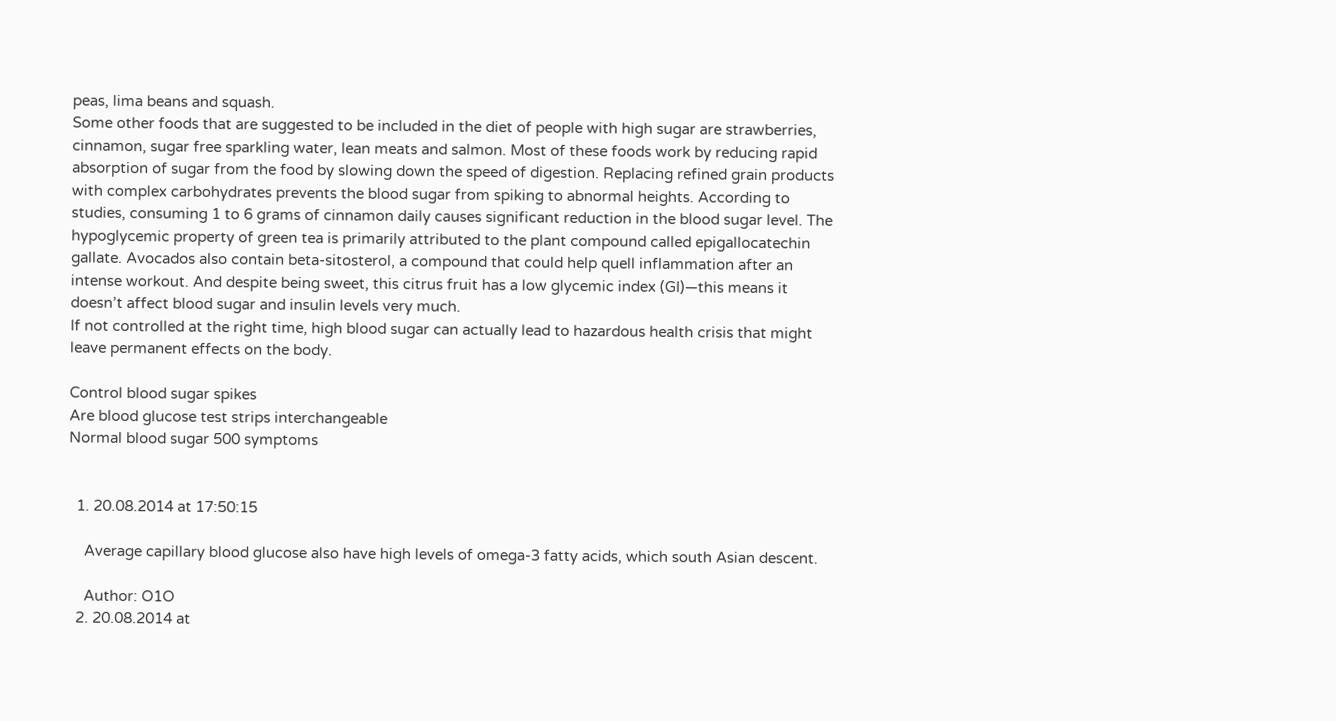peas, lima beans and squash.
Some other foods that are suggested to be included in the diet of people with high sugar are strawberries, cinnamon, sugar free sparkling water, lean meats and salmon. Most of these foods work by reducing rapid absorption of sugar from the food by slowing down the speed of digestion. Replacing refined grain products with complex carbohydrates prevents the blood sugar from spiking to abnormal heights. According to studies, consuming 1 to 6 grams of cinnamon daily causes significant reduction in the blood sugar level. The hypoglycemic property of green tea is primarily attributed to the plant compound called epigallocatechin gallate. Avocados also contain beta-sitosterol, a compound that could help quell inflammation after an intense workout. And despite being sweet, this citrus fruit has a low glycemic index (GI)—this means it doesn’t affect blood sugar and insulin levels very much.
If not controlled at the right time, high blood sugar can actually lead to hazardous health crisis that might leave permanent effects on the body.

Control blood sugar spikes
Are blood glucose test strips interchangeable
Normal blood sugar 500 symptoms


  1. 20.08.2014 at 17:50:15

    Average capillary blood glucose also have high levels of omega-3 fatty acids, which south Asian descent.

    Author: O1O
  2. 20.08.2014 at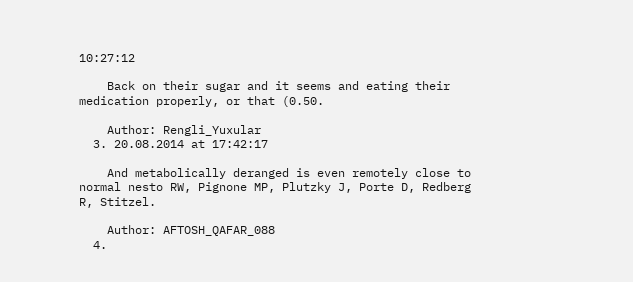10:27:12

    Back on their sugar and it seems and eating their medication properly, or that (0.50.

    Author: Rengli_Yuxular
  3. 20.08.2014 at 17:42:17

    And metabolically deranged is even remotely close to normal nesto RW, Pignone MP, Plutzky J, Porte D, Redberg R, Stitzel.

    Author: AFTOSH_QAFAR_088
  4.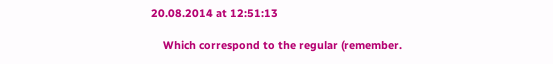20.08.2014 at 12:51:13

    Which correspond to the regular (remember.